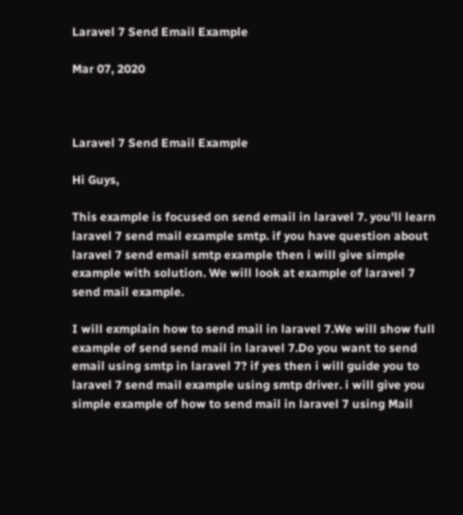Laravel 7 Send Email Example

Mar 07, 2020



Laravel 7 Send Email Example

Hi Guys,

This example is focused on send email in laravel 7. you'll learn laravel 7 send mail example smtp. if you have question about laravel 7 send email smtp example then i will give simple example with solution. We will look at example of laravel 7 send mail example.

I will exmplain how to send mail in laravel 7.We will show full example of send send mail in laravel 7.Do you want to send email using smtp in laravel 7? if yes then i will guide you to laravel 7 send mail example using smtp driver. i will give you simple example of how to send mail in laravel 7 using Mail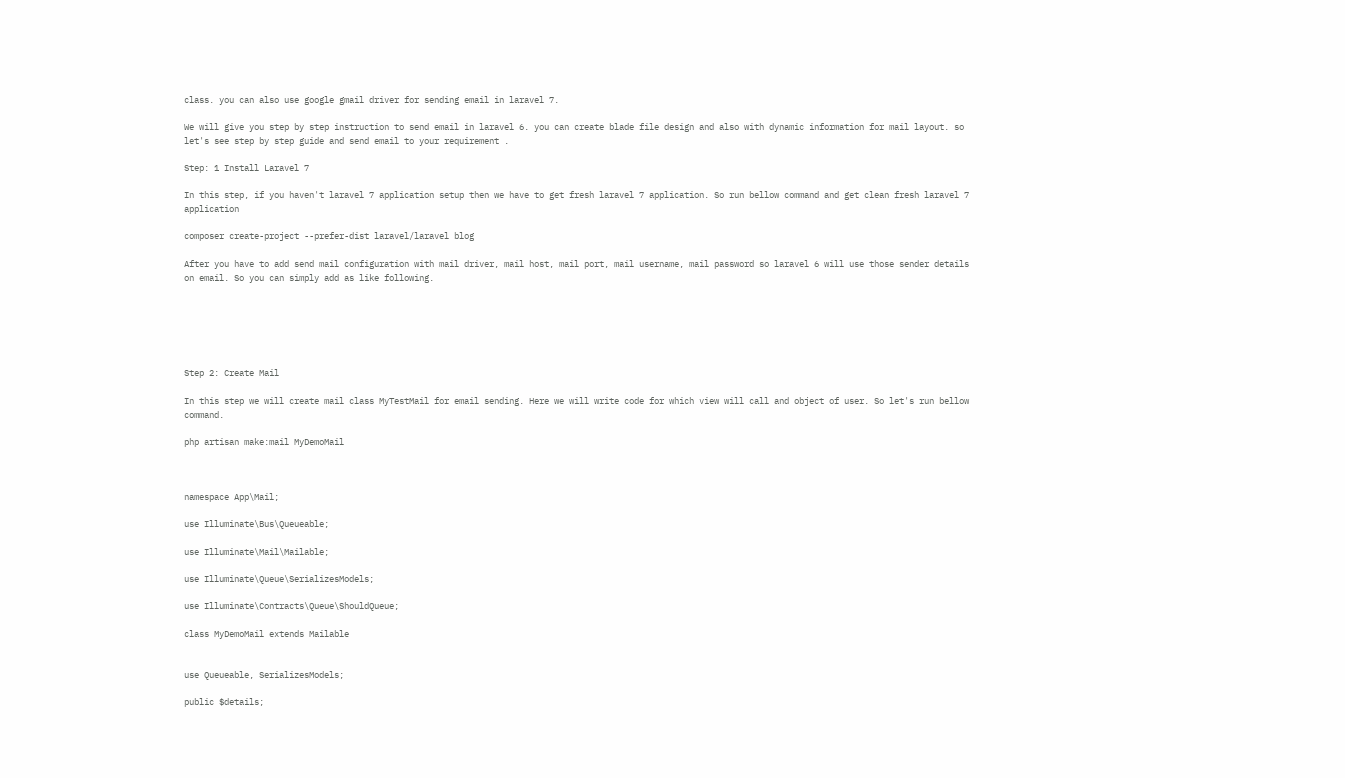class. you can also use google gmail driver for sending email in laravel 7.

We will give you step by step instruction to send email in laravel 6. you can create blade file design and also with dynamic information for mail layout. so let's see step by step guide and send email to your requirement .

Step: 1 Install Laravel 7

In this step, if you haven't laravel 7 application setup then we have to get fresh laravel 7 application. So run bellow command and get clean fresh laravel 7 application

composer create-project --prefer-dist laravel/laravel blog

After you have to add send mail configuration with mail driver, mail host, mail port, mail username, mail password so laravel 6 will use those sender details on email. So you can simply add as like following.






Step 2: Create Mail

In this step we will create mail class MyTestMail for email sending. Here we will write code for which view will call and object of user. So let's run bellow command.

php artisan make:mail MyDemoMail



namespace App\Mail;

use Illuminate\Bus\Queueable;

use Illuminate\Mail\Mailable;

use Illuminate\Queue\SerializesModels;

use Illuminate\Contracts\Queue\ShouldQueue;

class MyDemoMail extends Mailable


use Queueable, SerializesModels;

public $details;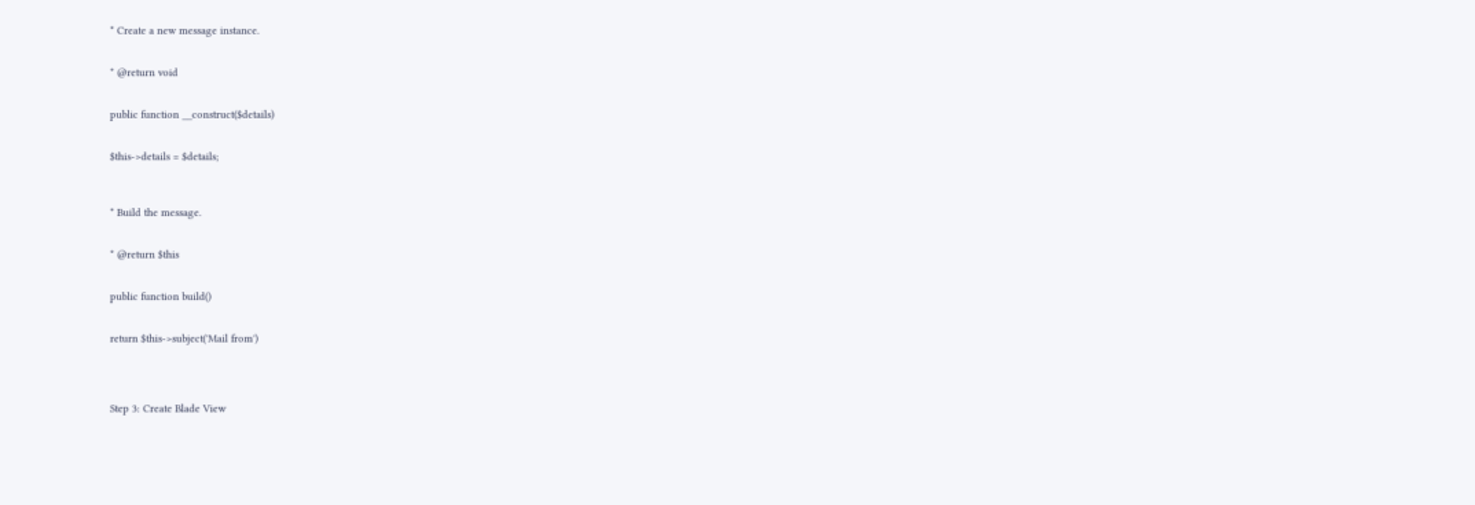* Create a new message instance.


* @return void


public function __construct($details)


$this->details = $details;



* Build the message.


* @return $this


public function build()


return $this->subject('Mail from')




Step 3: Create Blade View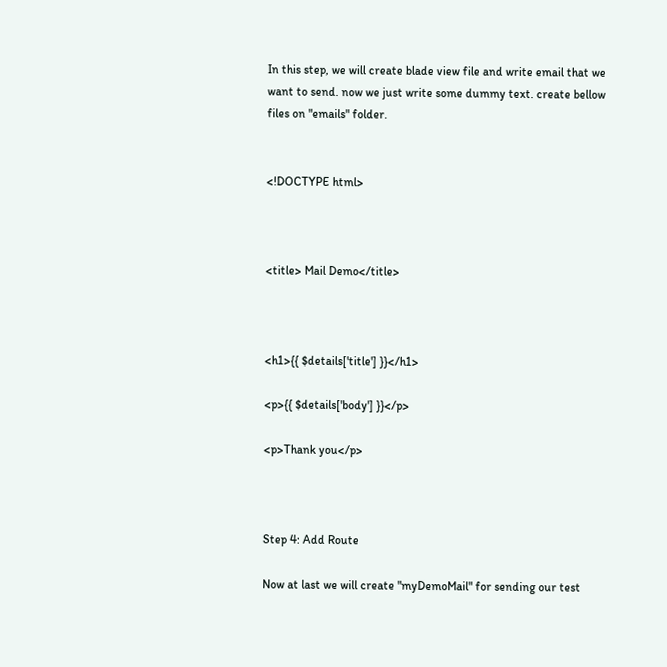In this step, we will create blade view file and write email that we want to send. now we just write some dummy text. create bellow files on "emails" folder.


<!DOCTYPE html>



<title> Mail Demo</title>



<h1>{{ $details['title'] }}</h1>

<p>{{ $details['body'] }}</p>

<p>Thank you</p>



Step 4: Add Route

Now at last we will create "myDemoMail" for sending our test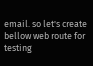email. so let's create bellow web route for testing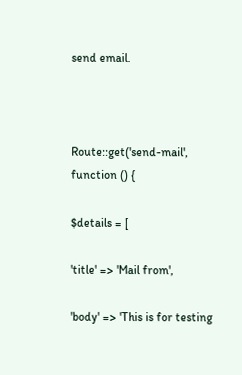send email.



Route::get('send-mail', function () {

$details = [

'title' => 'Mail from',

'body' => 'This is for testing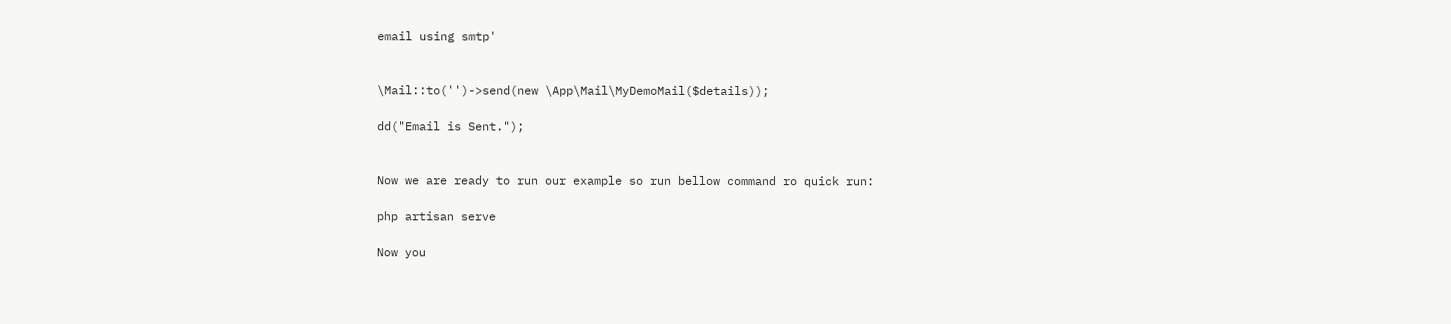email using smtp'


\Mail::to('')->send(new \App\Mail\MyDemoMail($details));

dd("Email is Sent.");


Now we are ready to run our example so run bellow command ro quick run:

php artisan serve

Now you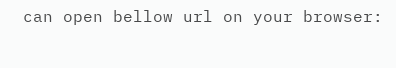can open bellow url on your browser: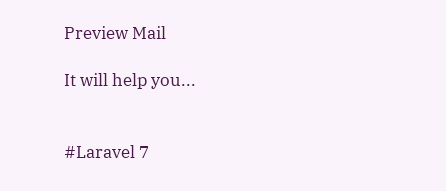Preview Mail

It will help you...


#Laravel 7